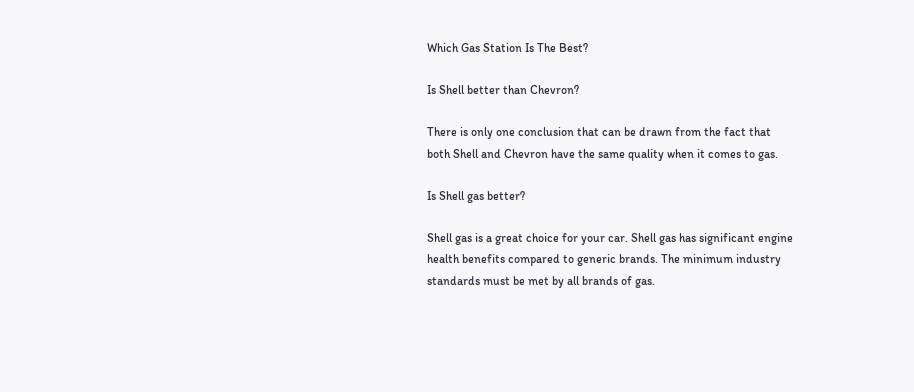Which Gas Station Is The Best?

Is Shell better than Chevron?

There is only one conclusion that can be drawn from the fact that both Shell and Chevron have the same quality when it comes to gas.

Is Shell gas better?

Shell gas is a great choice for your car. Shell gas has significant engine health benefits compared to generic brands. The minimum industry standards must be met by all brands of gas.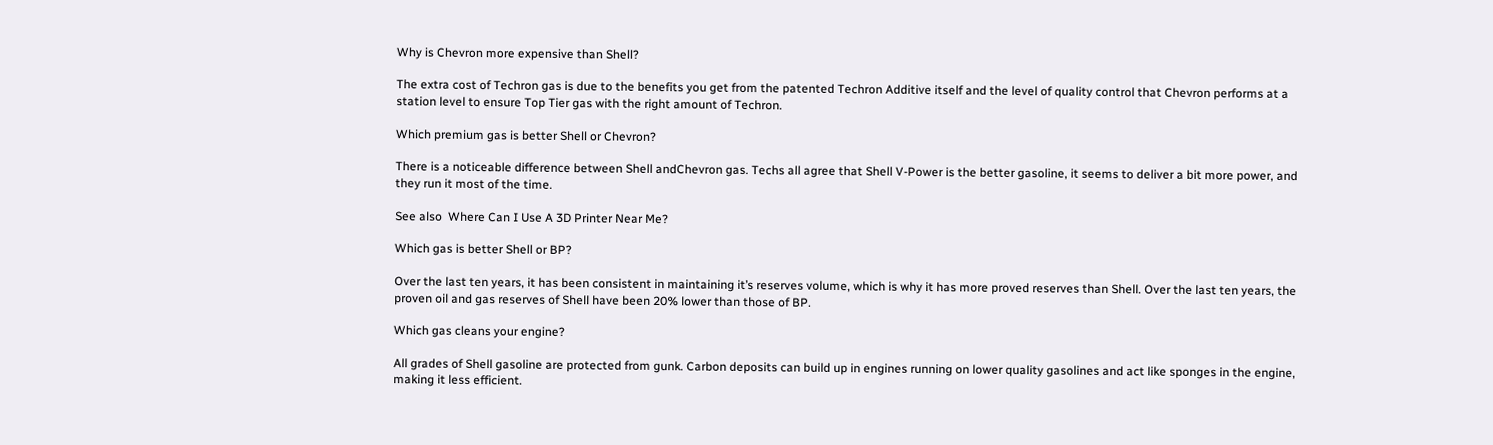Why is Chevron more expensive than Shell?

The extra cost of Techron gas is due to the benefits you get from the patented Techron Additive itself and the level of quality control that Chevron performs at a station level to ensure Top Tier gas with the right amount of Techron.

Which premium gas is better Shell or Chevron?

There is a noticeable difference between Shell andChevron gas. Techs all agree that Shell V-Power is the better gasoline, it seems to deliver a bit more power, and they run it most of the time.

See also  Where Can I Use A 3D Printer Near Me?

Which gas is better Shell or BP?

Over the last ten years, it has been consistent in maintaining it’s reserves volume, which is why it has more proved reserves than Shell. Over the last ten years, the proven oil and gas reserves of Shell have been 20% lower than those of BP.

Which gas cleans your engine?

All grades of Shell gasoline are protected from gunk. Carbon deposits can build up in engines running on lower quality gasolines and act like sponges in the engine, making it less efficient.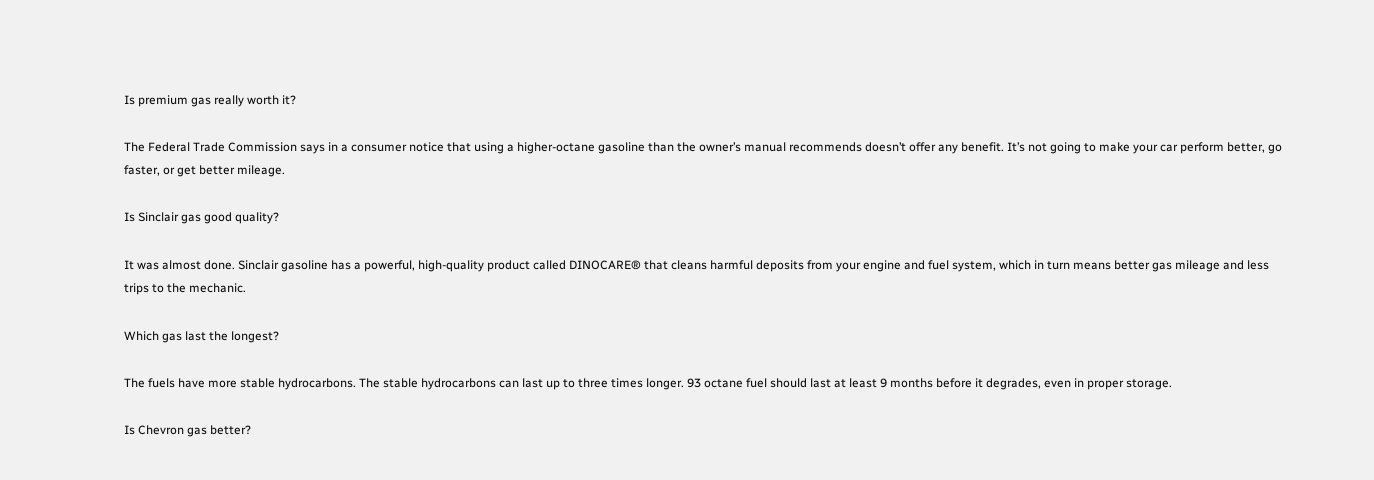Is premium gas really worth it?

The Federal Trade Commission says in a consumer notice that using a higher-octane gasoline than the owner’s manual recommends doesn’t offer any benefit. It’s not going to make your car perform better, go faster, or get better mileage.

Is Sinclair gas good quality?

It was almost done. Sinclair gasoline has a powerful, high-quality product called DINOCARE® that cleans harmful deposits from your engine and fuel system, which in turn means better gas mileage and less trips to the mechanic.

Which gas last the longest?

The fuels have more stable hydrocarbons. The stable hydrocarbons can last up to three times longer. 93 octane fuel should last at least 9 months before it degrades, even in proper storage.

Is Chevron gas better?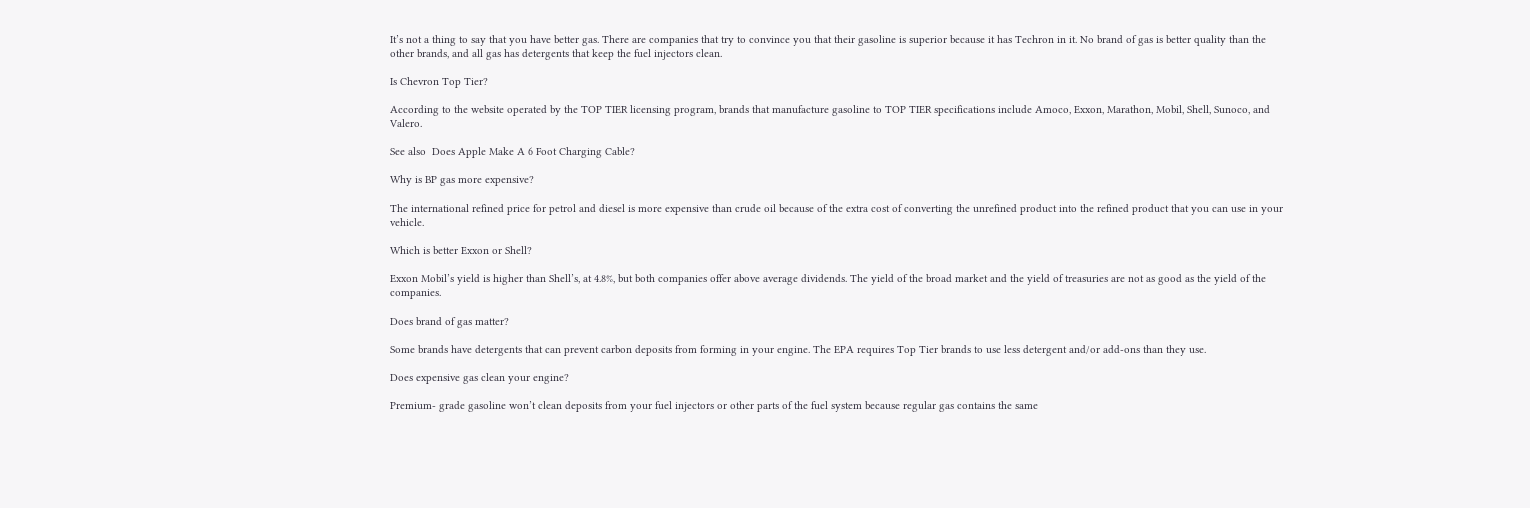It’s not a thing to say that you have better gas. There are companies that try to convince you that their gasoline is superior because it has Techron in it. No brand of gas is better quality than the other brands, and all gas has detergents that keep the fuel injectors clean.

Is Chevron Top Tier?

According to the website operated by the TOP TIER licensing program, brands that manufacture gasoline to TOP TIER specifications include Amoco, Exxon, Marathon, Mobil, Shell, Sunoco, and Valero.

See also  Does Apple Make A 6 Foot Charging Cable?

Why is BP gas more expensive?

The international refined price for petrol and diesel is more expensive than crude oil because of the extra cost of converting the unrefined product into the refined product that you can use in your vehicle.

Which is better Exxon or Shell?

Exxon Mobil’s yield is higher than Shell’s, at 4.8%, but both companies offer above average dividends. The yield of the broad market and the yield of treasuries are not as good as the yield of the companies.

Does brand of gas matter?

Some brands have detergents that can prevent carbon deposits from forming in your engine. The EPA requires Top Tier brands to use less detergent and/or add-ons than they use.

Does expensive gas clean your engine?

Premium- grade gasoline won’t clean deposits from your fuel injectors or other parts of the fuel system because regular gas contains the same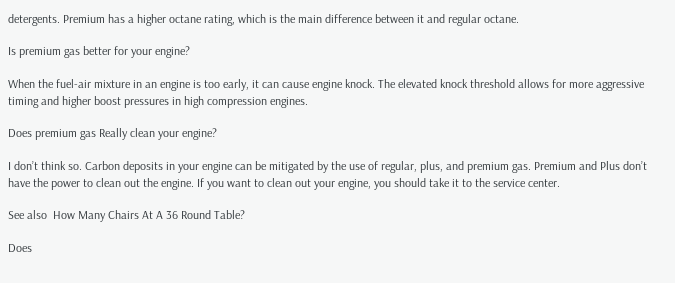detergents. Premium has a higher octane rating, which is the main difference between it and regular octane.

Is premium gas better for your engine?

When the fuel-air mixture in an engine is too early, it can cause engine knock. The elevated knock threshold allows for more aggressive timing and higher boost pressures in high compression engines.

Does premium gas Really clean your engine?

I don’t think so. Carbon deposits in your engine can be mitigated by the use of regular, plus, and premium gas. Premium and Plus don’t have the power to clean out the engine. If you want to clean out your engine, you should take it to the service center.

See also  How Many Chairs At A 36 Round Table?

Does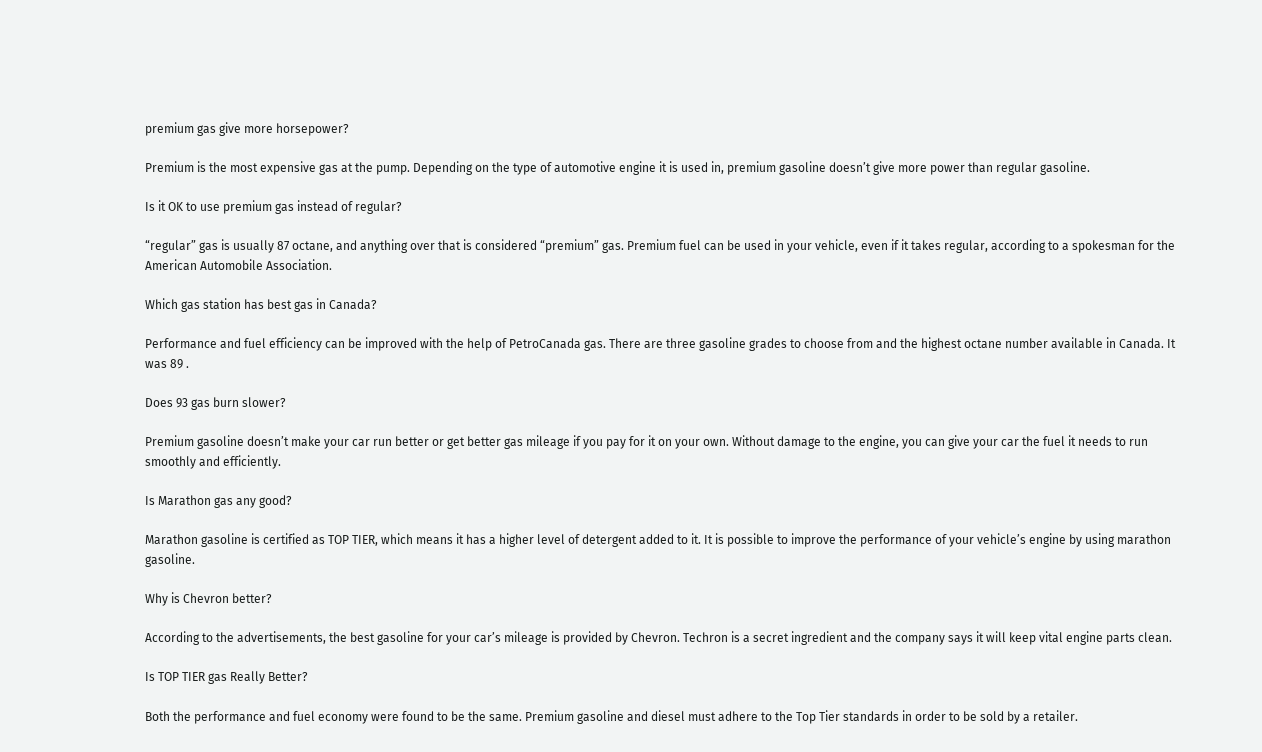premium gas give more horsepower?

Premium is the most expensive gas at the pump. Depending on the type of automotive engine it is used in, premium gasoline doesn’t give more power than regular gasoline.

Is it OK to use premium gas instead of regular?

“regular” gas is usually 87 octane, and anything over that is considered “premium” gas. Premium fuel can be used in your vehicle, even if it takes regular, according to a spokesman for the American Automobile Association.

Which gas station has best gas in Canada?

Performance and fuel efficiency can be improved with the help of PetroCanada gas. There are three gasoline grades to choose from and the highest octane number available in Canada. It was 89 .

Does 93 gas burn slower?

Premium gasoline doesn’t make your car run better or get better gas mileage if you pay for it on your own. Without damage to the engine, you can give your car the fuel it needs to run smoothly and efficiently.

Is Marathon gas any good?

Marathon gasoline is certified as TOP TIER, which means it has a higher level of detergent added to it. It is possible to improve the performance of your vehicle’s engine by using marathon gasoline.

Why is Chevron better?

According to the advertisements, the best gasoline for your car’s mileage is provided by Chevron. Techron is a secret ingredient and the company says it will keep vital engine parts clean.

Is TOP TIER gas Really Better?

Both the performance and fuel economy were found to be the same. Premium gasoline and diesel must adhere to the Top Tier standards in order to be sold by a retailer.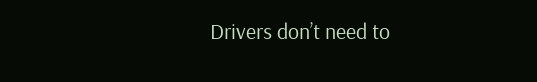Drivers don’t need to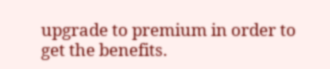upgrade to premium in order to get the benefits.